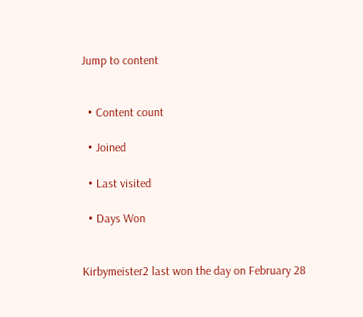Jump to content


  • Content count

  • Joined

  • Last visited

  • Days Won


Kirbymeister2 last won the day on February 28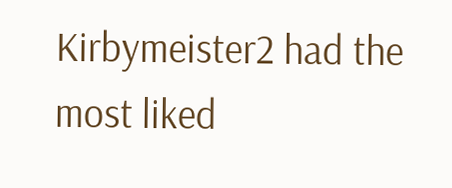Kirbymeister2 had the most liked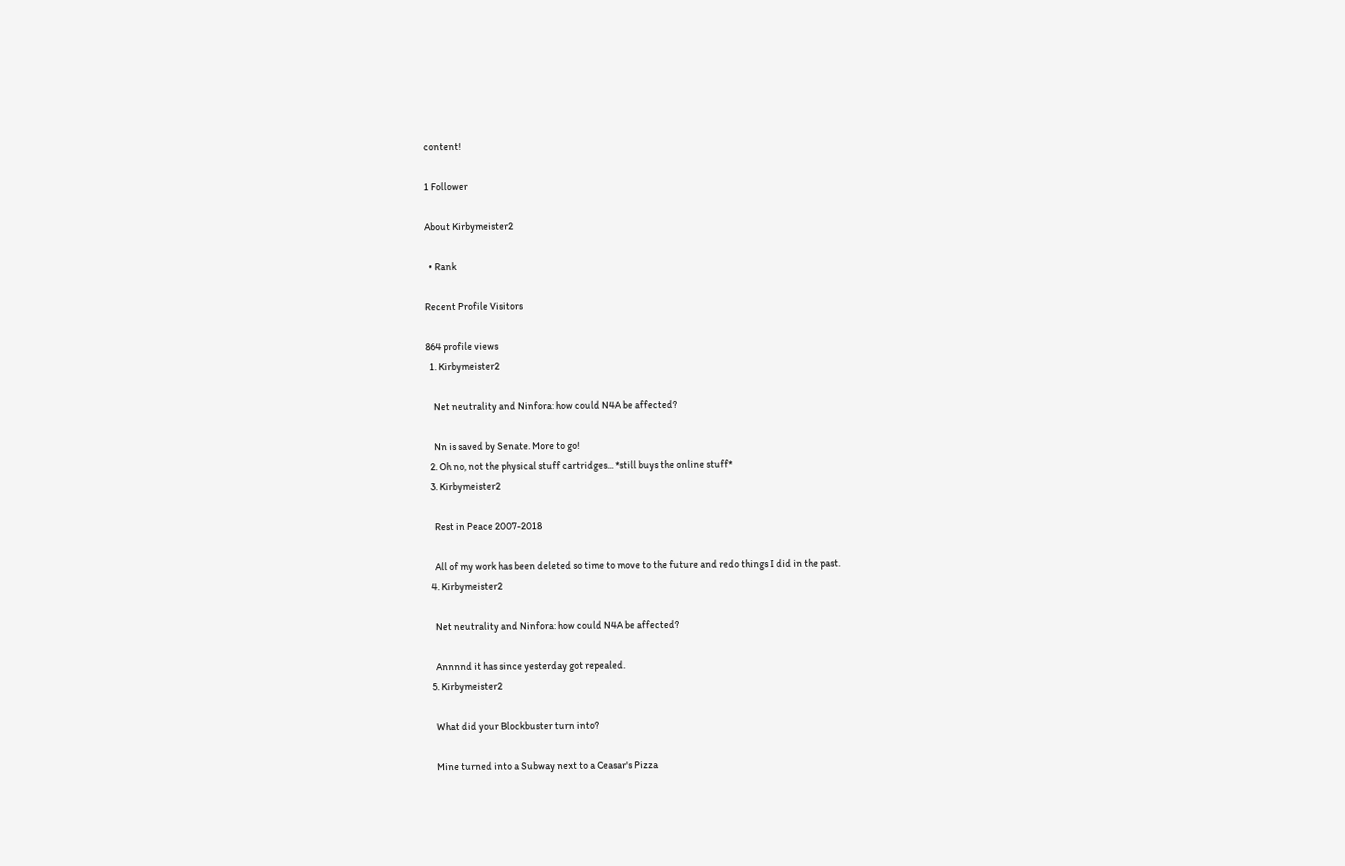content!

1 Follower

About Kirbymeister2

  • Rank

Recent Profile Visitors

864 profile views
  1. Kirbymeister2

    Net neutrality and Ninfora: how could N4A be affected?

    Nn is saved by Senate. More to go!
  2. Oh no, not the physical stuff cartridges... *still buys the online stuff*
  3. Kirbymeister2

    Rest in Peace 2007-2018

    All of my work has been deleted so time to move to the future and redo things I did in the past.
  4. Kirbymeister2

    Net neutrality and Ninfora: how could N4A be affected?

    Annnnd it has since yesterday got repealed.
  5. Kirbymeister2

    What did your Blockbuster turn into?

    Mine turned into a Subway next to a Ceasar's Pizza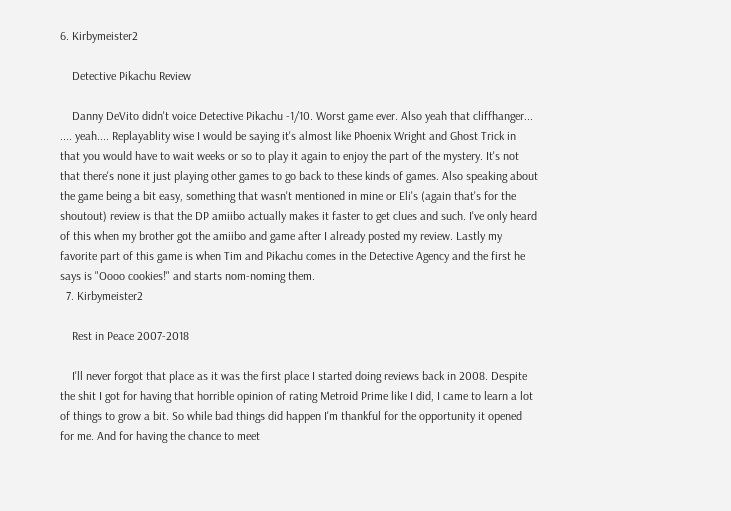6. Kirbymeister2

    Detective Pikachu Review

    Danny DeVito didn't voice Detective Pikachu -1/10. Worst game ever. Also yeah that cliffhanger... .... yeah.... Replayablity wise I would be saying it's almost like Phoenix Wright and Ghost Trick in that you would have to wait weeks or so to play it again to enjoy the part of the mystery. It's not that there's none it just playing other games to go back to these kinds of games. Also speaking about the game being a bit easy, something that wasn't mentioned in mine or Eli's (again that's for the shoutout) review is that the DP amiibo actually makes it faster to get clues and such. I've only heard of this when my brother got the amiibo and game after I already posted my review. Lastly my favorite part of this game is when Tim and Pikachu comes in the Detective Agency and the first he says is "Oooo cookies!" and starts nom-noming them.
  7. Kirbymeister2

    Rest in Peace 2007-2018

    I'll never forgot that place as it was the first place I started doing reviews back in 2008. Despite the shit I got for having that horrible opinion of rating Metroid Prime like I did, I came to learn a lot of things to grow a bit. So while bad things did happen I'm thankful for the opportunity it opened for me. And for having the chance to meet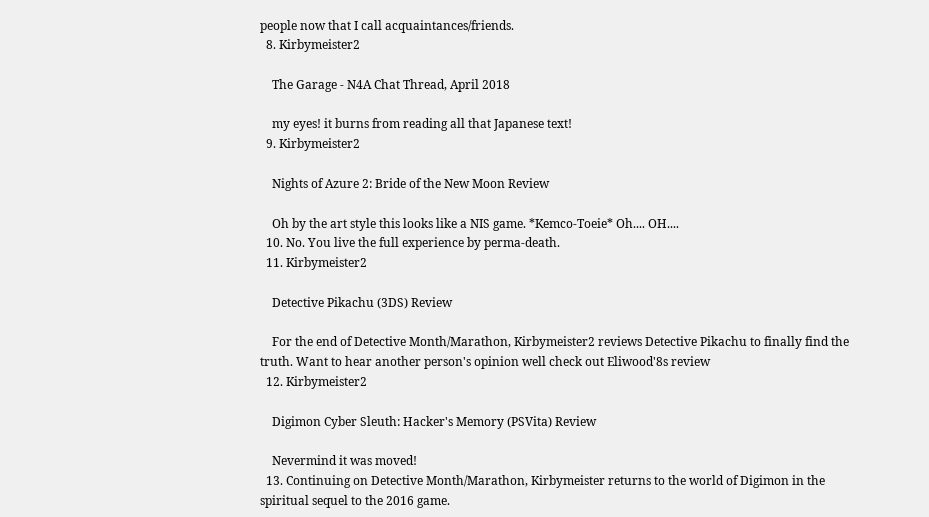people now that I call acquaintances/friends.
  8. Kirbymeister2

    The Garage - N4A Chat Thread, April 2018

    my eyes! it burns from reading all that Japanese text!
  9. Kirbymeister2

    Nights of Azure 2: Bride of the New Moon Review

    Oh by the art style this looks like a NIS game. *Kemco-Toeie* Oh.... OH....
  10. No. You live the full experience by perma-death.
  11. Kirbymeister2

    Detective Pikachu (3DS) Review

    For the end of Detective Month/Marathon, Kirbymeister2 reviews Detective Pikachu to finally find the truth. Want to hear another person's opinion well check out Eliwood'8s review
  12. Kirbymeister2

    Digimon Cyber Sleuth: Hacker's Memory (PSVita) Review

    Nevermind it was moved!
  13. Continuing on Detective Month/Marathon, Kirbymeister returns to the world of Digimon in the spiritual sequel to the 2016 game.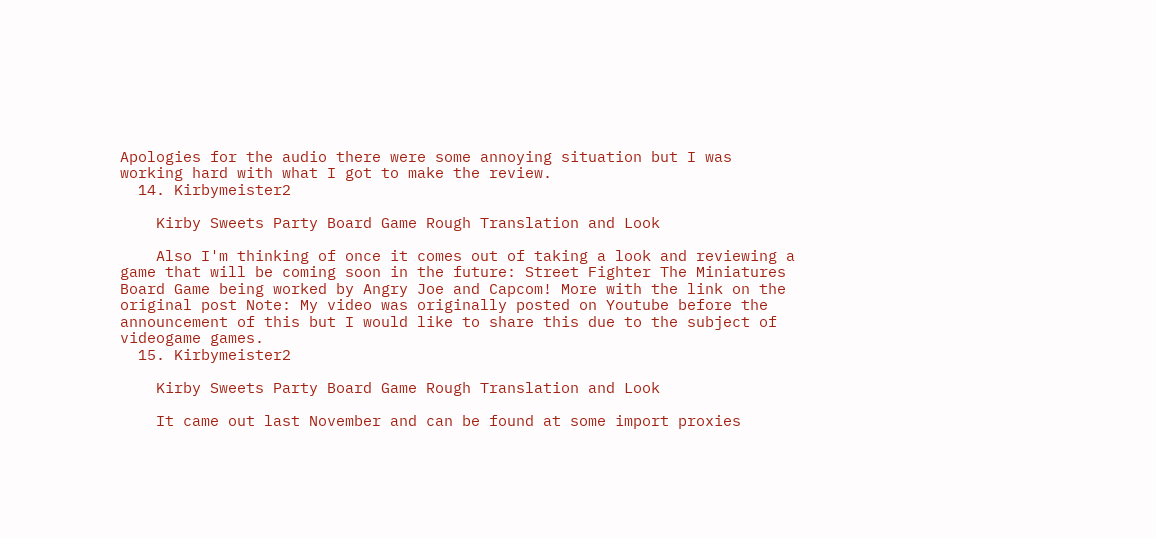Apologies for the audio there were some annoying situation but I was working hard with what I got to make the review.
  14. Kirbymeister2

    Kirby Sweets Party Board Game Rough Translation and Look

    Also I'm thinking of once it comes out of taking a look and reviewing a game that will be coming soon in the future: Street Fighter The Miniatures Board Game being worked by Angry Joe and Capcom! More with the link on the original post Note: My video was originally posted on Youtube before the announcement of this but I would like to share this due to the subject of videogame games.
  15. Kirbymeister2

    Kirby Sweets Party Board Game Rough Translation and Look

    It came out last November and can be found at some import proxies